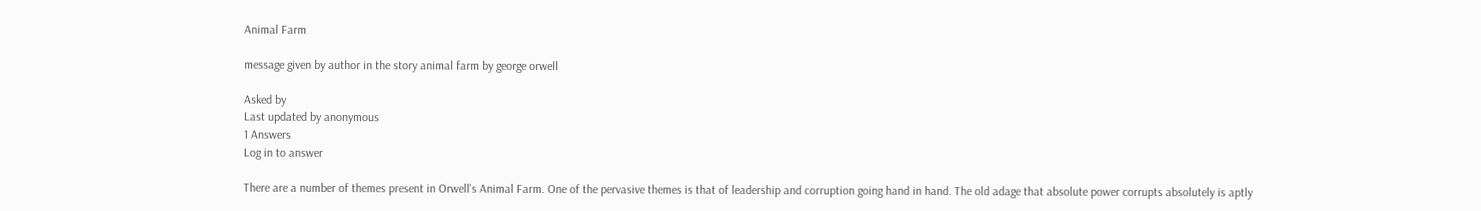Animal Farm

message given by author in the story animal farm by george orwell

Asked by
Last updated by anonymous
1 Answers
Log in to answer

There are a number of themes present in Orwell's Animal Farm. One of the pervasive themes is that of leadership and corruption going hand in hand. The old adage that absolute power corrupts absolutely is aptly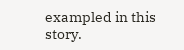exampled in this story.